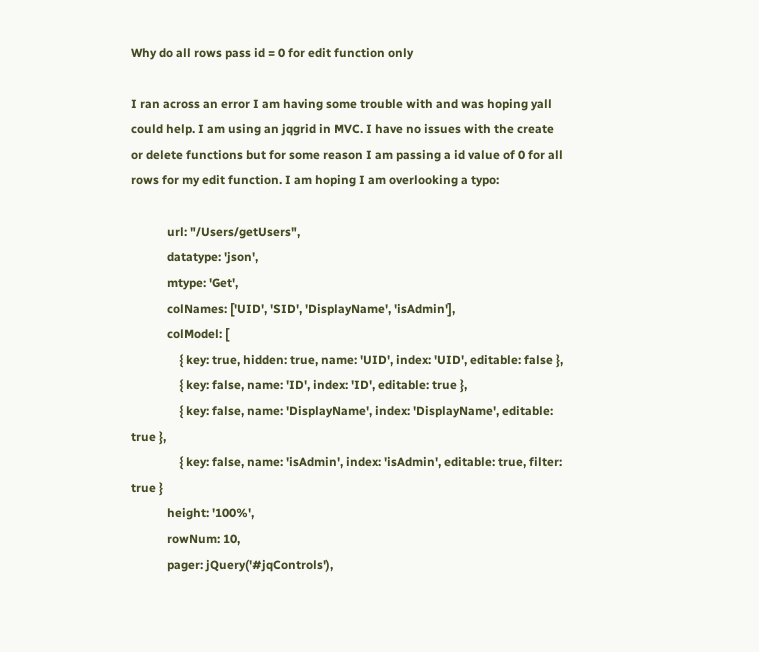Why do all rows pass id = 0 for edit function only

I ran across an error I am having some trouble with and was hoping yall could help. I am using an jqgrid in MVC. I have no issues with the create or delete functions but for some reason I am passing a id value of 0 for all rows for my edit function. I am hoping I am overlooking a typo:

            url: "/Users/getUsers",
            datatype: 'json',
            mtype: 'Get',
            colNames: ['UID', 'SID', 'DisplayName', 'isAdmin'],
            colModel: [
                { key: true, hidden: true, name: 'UID', index: 'UID', editable: false },
                { key: false, name: 'ID', index: 'ID', editable: true },
                { key: false, name: 'DisplayName', index: 'DisplayName', editable: true },
                { key: false, name: 'isAdmin', index: 'isAdmin', editable: true, filter: true }
            height: '100%',
            rowNum: 10,
            pager: jQuery('#jqControls'),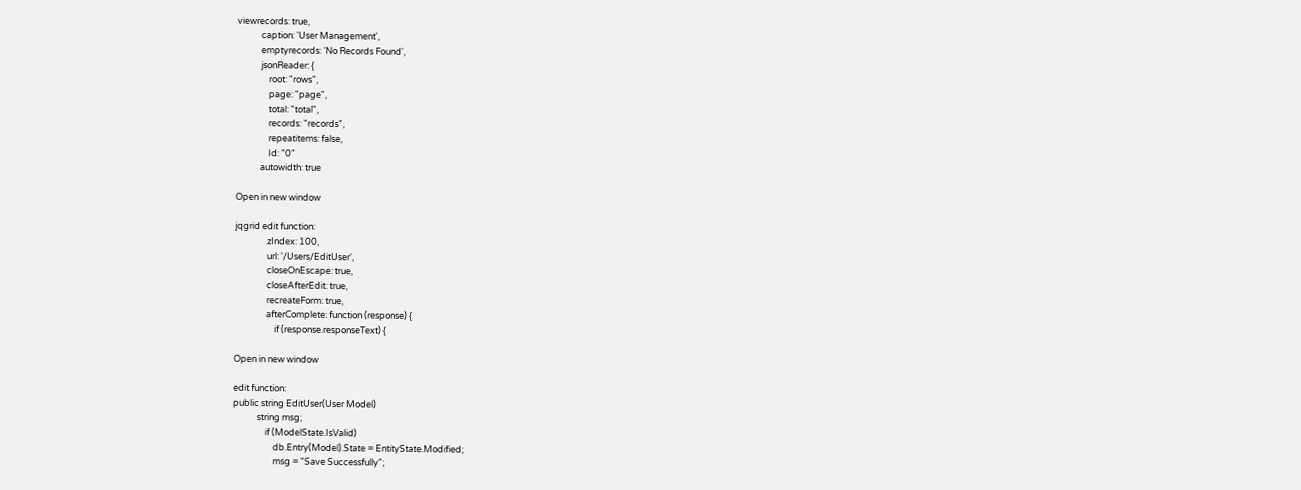viewrecords: true,
            caption: 'User Management',
            emptyrecords: 'No Records Found',
            jsonReader: {
                root: "rows",
                page: "page",
                total: "total",
                records: "records",
                repeatitems: false,
                Id: "0"
            autowidth: true

Open in new window

jqgrid edit function:
                zIndex: 100,
                url: '/Users/EditUser',
                closeOnEscape: true,
                closeAfterEdit: true,
                recreateForm: true,
                afterComplete: function (response) {
                    if (response.responseText) {

Open in new window

edit function:
public string EditUser(User Model)
            string msg;
                if (ModelState.IsValid)
                    db.Entry(Model).State = EntityState.Modified;
                    msg = "Save Successfully";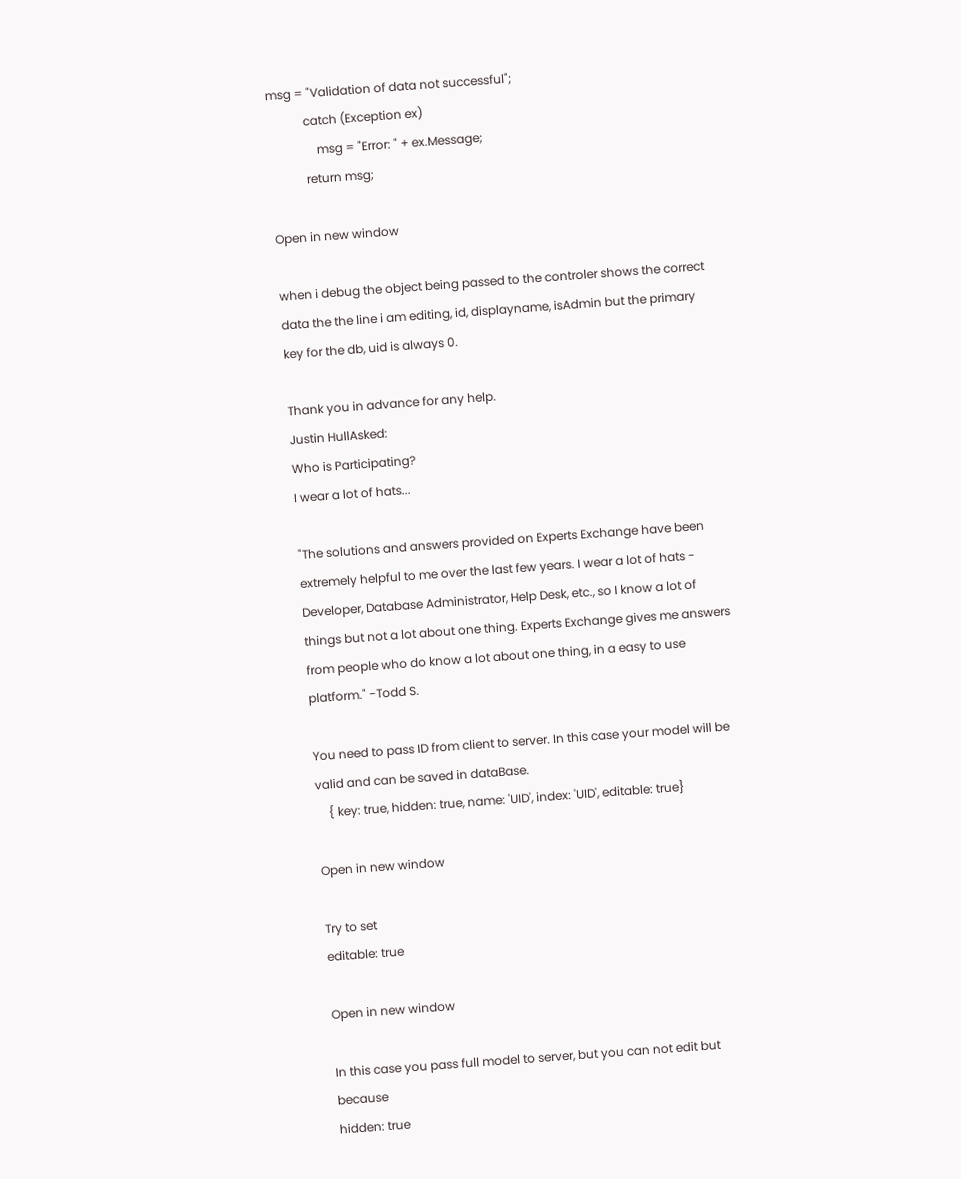msg = "Validation of data not successful";
            catch (Exception ex)
                msg = "Error: " + ex.Message;
            return msg;

Open in new window

when i debug the object being passed to the controler shows the correct data the the line i am editing, id, displayname, isAdmin but the primary key for the db, uid is always 0.

Thank you in advance for any help.
Justin HullAsked:
Who is Participating?
I wear a lot of hats...

"The solutions and answers provided on Experts Exchange have been extremely helpful to me over the last few years. I wear a lot of hats - Developer, Database Administrator, Help Desk, etc., so I know a lot of things but not a lot about one thing. Experts Exchange gives me answers from people who do know a lot about one thing, in a easy to use platform." -Todd S.

You need to pass ID from client to server. In this case your model will be valid and can be saved in dataBase.
    { key: true, hidden: true, name: 'UID', index: 'UID', editable: true}

Open in new window

Try to set
editable: true

Open in new window

In this case you pass full model to server, but you can not edit but because
hidden: true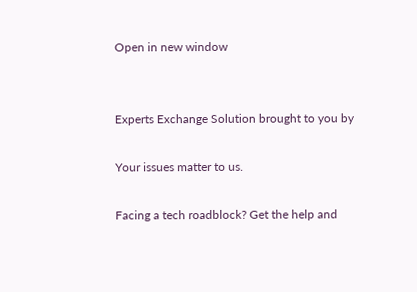Open in new window


Experts Exchange Solution brought to you by

Your issues matter to us.

Facing a tech roadblock? Get the help and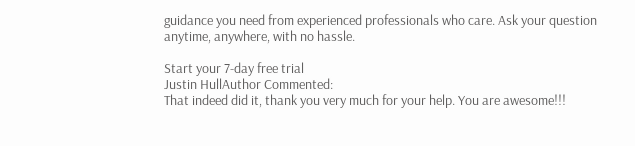guidance you need from experienced professionals who care. Ask your question anytime, anywhere, with no hassle.

Start your 7-day free trial
Justin HullAuthor Commented:
That indeed did it, thank you very much for your help. You are awesome!!!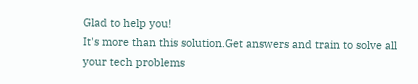Glad to help you!
It's more than this solution.Get answers and train to solve all your tech problems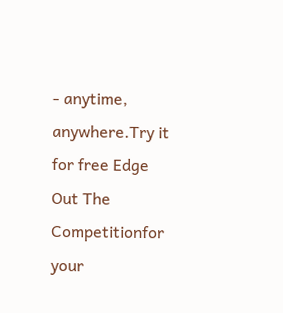- anytime, anywhere.Try it for free Edge Out The Competitionfor your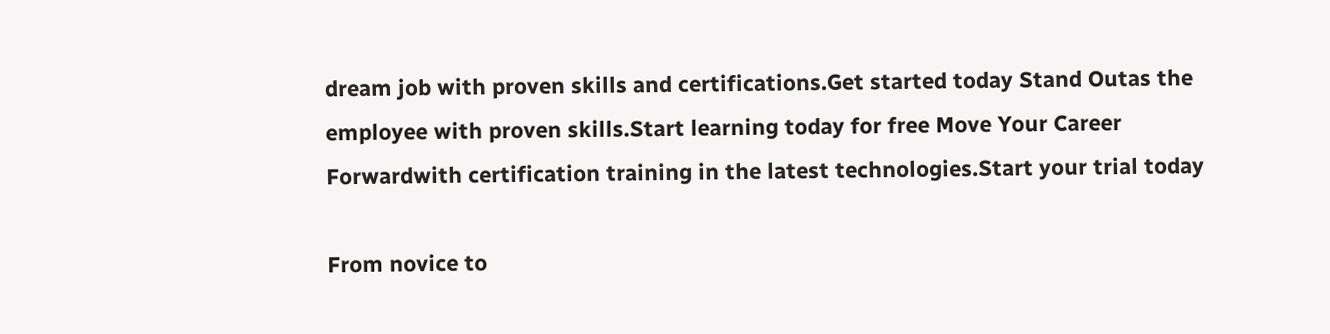dream job with proven skills and certifications.Get started today Stand Outas the employee with proven skills.Start learning today for free Move Your Career Forwardwith certification training in the latest technologies.Start your trial today

From novice to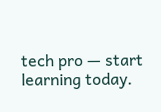tech pro — start learning today.